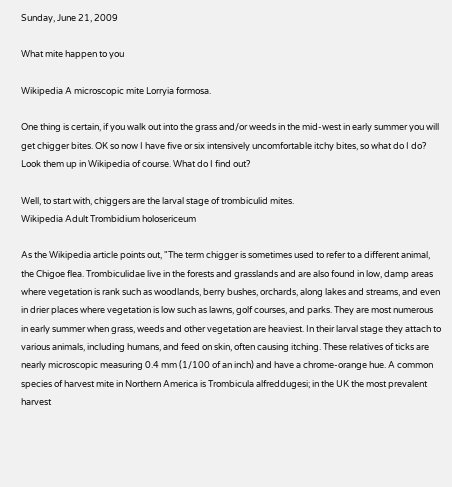Sunday, June 21, 2009

What mite happen to you

Wikipedia A microscopic mite Lorryia formosa.

One thing is certain, if you walk out into the grass and/or weeds in the mid-west in early summer you will get chigger bites. OK so now I have five or six intensively uncomfortable itchy bites, so what do I do? Look them up in Wikipedia of course. What do I find out?

Well, to start with, chiggers are the larval stage of trombiculid mites.
Wikipedia Adult Trombidium holosericeum

As the Wikipedia article points out, "The term chigger is sometimes used to refer to a different animal, the Chigoe flea. Trombiculidae live in the forests and grasslands and are also found in low, damp areas where vegetation is rank such as woodlands, berry bushes, orchards, along lakes and streams, and even in drier places where vegetation is low such as lawns, golf courses, and parks. They are most numerous in early summer when grass, weeds and other vegetation are heaviest. In their larval stage they attach to various animals, including humans, and feed on skin, often causing itching. These relatives of ticks are nearly microscopic measuring 0.4 mm (1/100 of an inch) and have a chrome-orange hue. A common species of harvest mite in Northern America is Trombicula alfreddugesi; in the UK the most prevalent harvest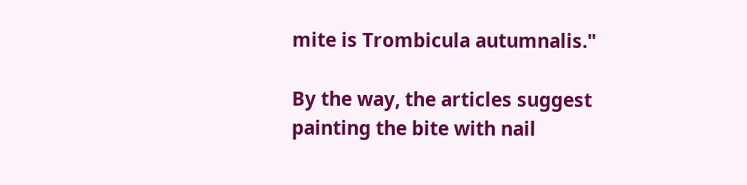mite is Trombicula autumnalis."

By the way, the articles suggest painting the bite with nail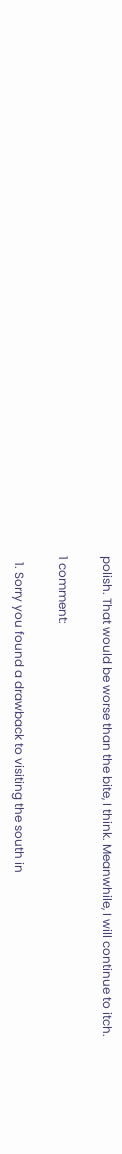polish. That would be worse than the bite, I think. Meanwhile, I will continue to itch.

1 comment:

  1. Sorry you found a drawback to visiting the south in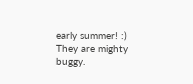early summer! :) They are mighty buggy.